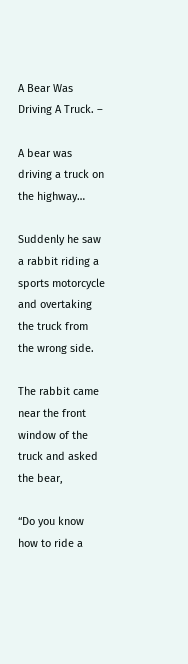A Bear Was Driving A Truck. –

A bear was driving a truck on the highway…

Suddenly he saw a rabbit riding a sports motorcycle and overtaking the truck from the wrong side.

The rabbit came near the front window of the truck and asked the bear,

“Do you know how to ride a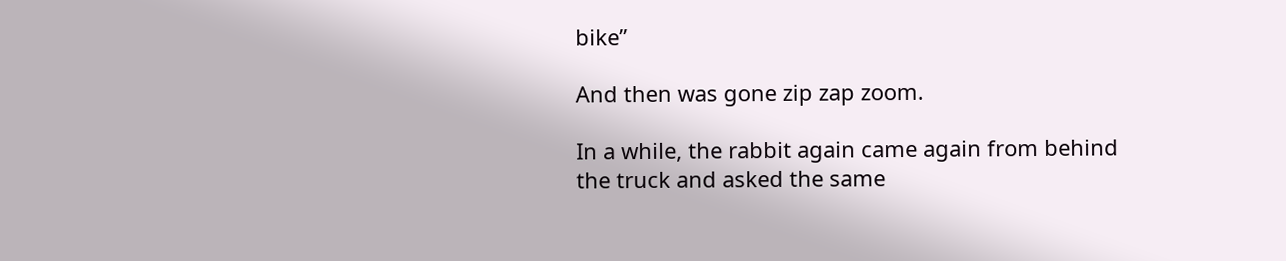bike”

And then was gone zip zap zoom.

In a while, the rabbit again came again from behind the truck and asked the same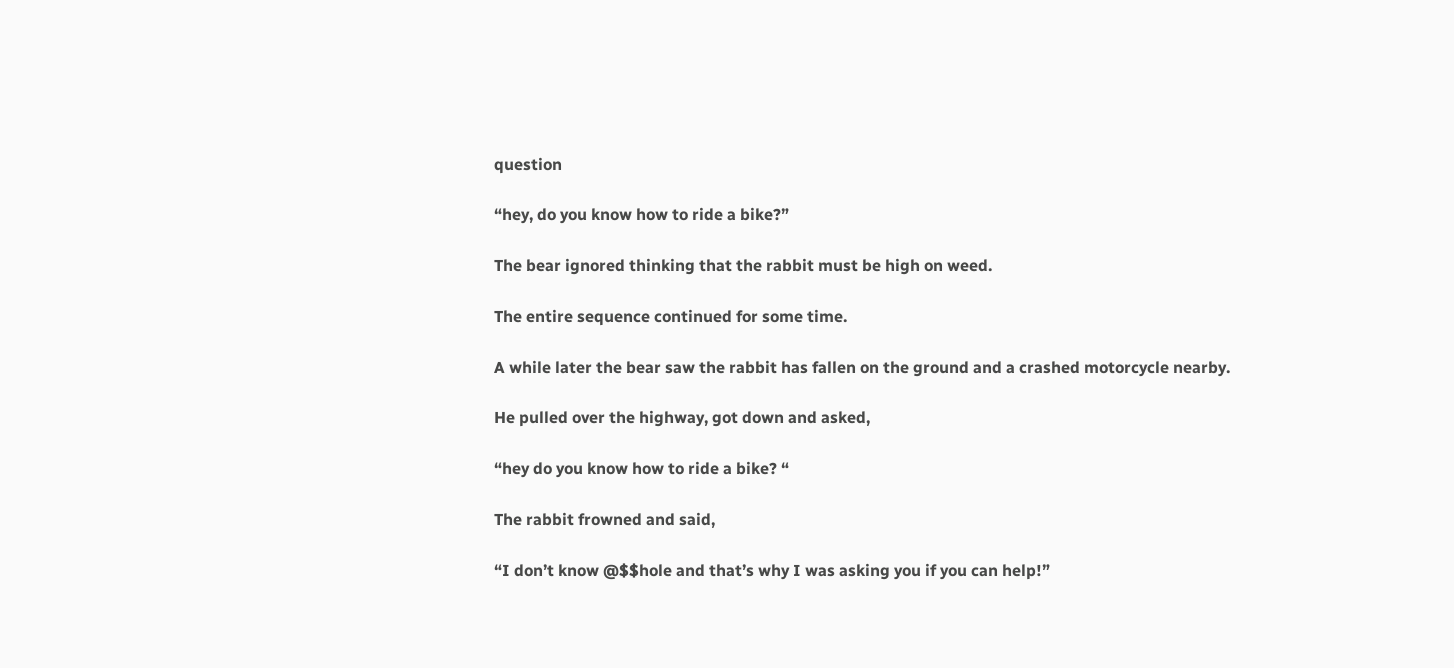question

“hey, do you know how to ride a bike?”

The bear ignored thinking that the rabbit must be high on weed.

The entire sequence continued for some time.

A while later the bear saw the rabbit has fallen on the ground and a crashed motorcycle nearby.

He pulled over the highway, got down and asked,

“hey do you know how to ride a bike? “

The rabbit frowned and said,

“I don’t know @$$hole and that’s why I was asking you if you can help!”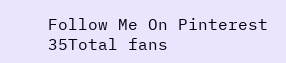Follow Me On Pinterest
35Total fans